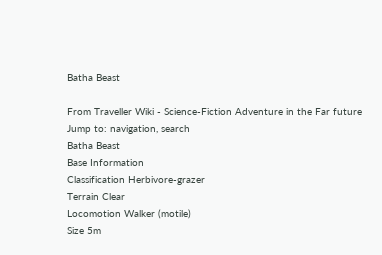Batha Beast

From Traveller Wiki - Science-Fiction Adventure in the Far future
Jump to: navigation, search
Batha Beast
Base Information
Classification Herbivore-grazer
Terrain Clear
Locomotion Walker (motile)
Size 5m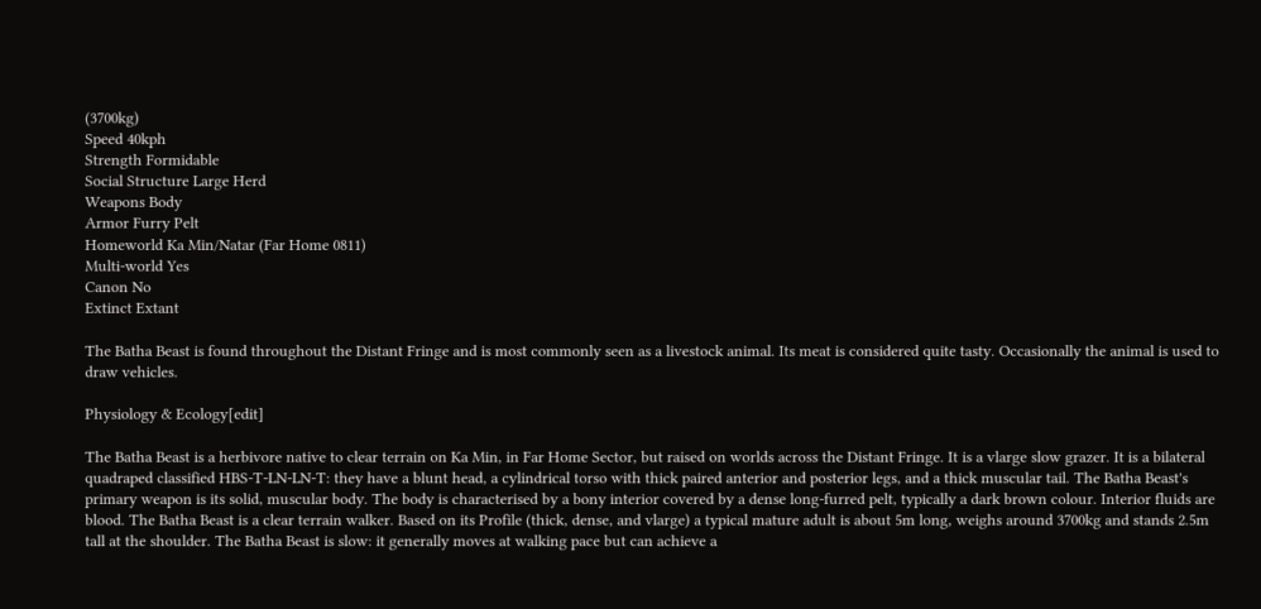(3700kg)
Speed 40kph
Strength Formidable
Social Structure Large Herd
Weapons Body
Armor Furry Pelt
Homeworld Ka Min/Natar (Far Home 0811)
Multi-world Yes
Canon No
Extinct Extant

The Batha Beast is found throughout the Distant Fringe and is most commonly seen as a livestock animal. Its meat is considered quite tasty. Occasionally the animal is used to draw vehicles.

Physiology & Ecology[edit]

The Batha Beast is a herbivore native to clear terrain on Ka Min, in Far Home Sector, but raised on worlds across the Distant Fringe. It is a vlarge slow grazer. It is a bilateral quadraped classified HBS-T-LN-LN-T: they have a blunt head, a cylindrical torso with thick paired anterior and posterior legs, and a thick muscular tail. The Batha Beast's primary weapon is its solid, muscular body. The body is characterised by a bony interior covered by a dense long-furred pelt, typically a dark brown colour. Interior fluids are blood. The Batha Beast is a clear terrain walker. Based on its Profile (thick, dense, and vlarge) a typical mature adult is about 5m long, weighs around 3700kg and stands 2.5m tall at the shoulder. The Batha Beast is slow: it generally moves at walking pace but can achieve a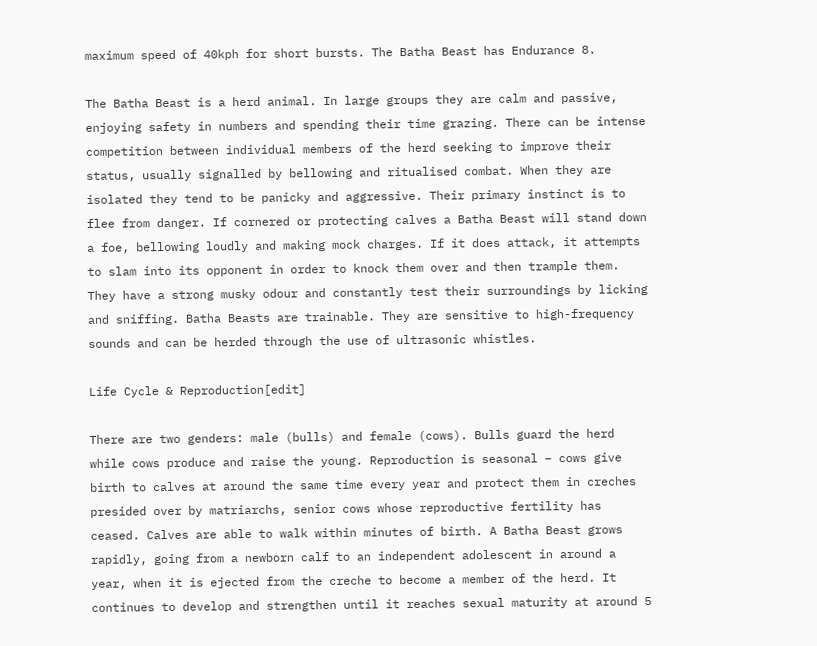maximum speed of 40kph for short bursts. The Batha Beast has Endurance 8.

The Batha Beast is a herd animal. In large groups they are calm and passive, enjoying safety in numbers and spending their time grazing. There can be intense competition between individual members of the herd seeking to improve their status, usually signalled by bellowing and ritualised combat. When they are isolated they tend to be panicky and aggressive. Their primary instinct is to flee from danger. If cornered or protecting calves a Batha Beast will stand down a foe, bellowing loudly and making mock charges. If it does attack, it attempts to slam into its opponent in order to knock them over and then trample them. They have a strong musky odour and constantly test their surroundings by licking and sniffing. Batha Beasts are trainable. They are sensitive to high-frequency sounds and can be herded through the use of ultrasonic whistles.

Life Cycle & Reproduction[edit]

There are two genders: male (bulls) and female (cows). Bulls guard the herd while cows produce and raise the young. Reproduction is seasonal – cows give birth to calves at around the same time every year and protect them in creches presided over by matriarchs, senior cows whose reproductive fertility has ceased. Calves are able to walk within minutes of birth. A Batha Beast grows rapidly, going from a newborn calf to an independent adolescent in around a year, when it is ejected from the creche to become a member of the herd. It continues to develop and strengthen until it reaches sexual maturity at around 5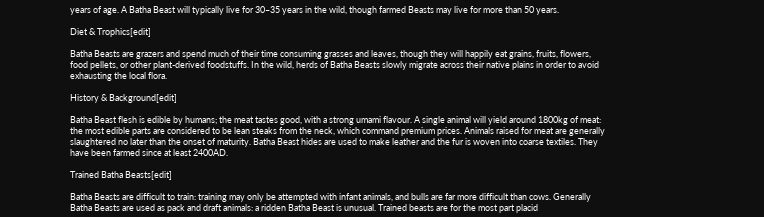years of age. A Batha Beast will typically live for 30–35 years in the wild, though farmed Beasts may live for more than 50 years.

Diet & Trophics[edit]

Batha Beasts are grazers and spend much of their time consuming grasses and leaves, though they will happily eat grains, fruits, flowers, food pellets, or other plant-derived foodstuffs. In the wild, herds of Batha Beasts slowly migrate across their native plains in order to avoid exhausting the local flora.

History & Background[edit]

Batha Beast flesh is edible by humans; the meat tastes good, with a strong umami flavour. A single animal will yield around 1800kg of meat: the most edible parts are considered to be lean steaks from the neck, which command premium prices. Animals raised for meat are generally slaughtered no later than the onset of maturity. Batha Beast hides are used to make leather and the fur is woven into coarse textiles. They have been farmed since at least 2400AD.

Trained Batha Beasts[edit]

Batha Beasts are difficult to train: training may only be attempted with infant animals, and bulls are far more difficult than cows. Generally Batha Beasts are used as pack and draft animals: a ridden Batha Beast is unusual. Trained beasts are for the most part placid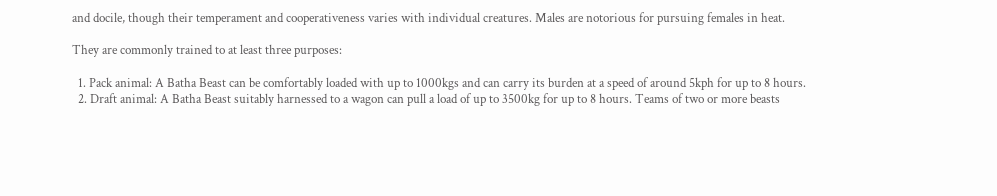and docile, though their temperament and cooperativeness varies with individual creatures. Males are notorious for pursuing females in heat.

They are commonly trained to at least three purposes:

  1. Pack animal: A Batha Beast can be comfortably loaded with up to 1000kgs and can carry its burden at a speed of around 5kph for up to 8 hours.
  2. Draft animal: A Batha Beast suitably harnessed to a wagon can pull a load of up to 3500kg for up to 8 hours. Teams of two or more beasts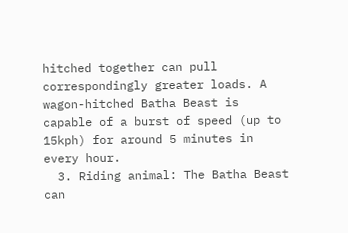hitched together can pull correspondingly greater loads. A wagon-hitched Batha Beast is capable of a burst of speed (up to 15kph) for around 5 minutes in every hour.
  3. Riding animal: The Batha Beast can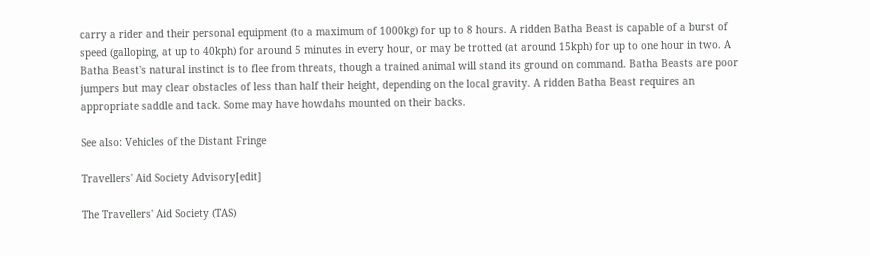carry a rider and their personal equipment (to a maximum of 1000kg) for up to 8 hours. A ridden Batha Beast is capable of a burst of speed (galloping, at up to 40kph) for around 5 minutes in every hour, or may be trotted (at around 15kph) for up to one hour in two. A Batha Beast's natural instinct is to flee from threats, though a trained animal will stand its ground on command. Batha Beasts are poor jumpers but may clear obstacles of less than half their height, depending on the local gravity. A ridden Batha Beast requires an appropriate saddle and tack. Some may have howdahs mounted on their backs.

See also: Vehicles of the Distant Fringe

Travellers' Aid Society Advisory[edit]

The Travellers' Aid Society (TAS)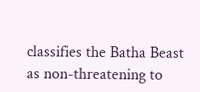classifies the Batha Beast as non-threatening to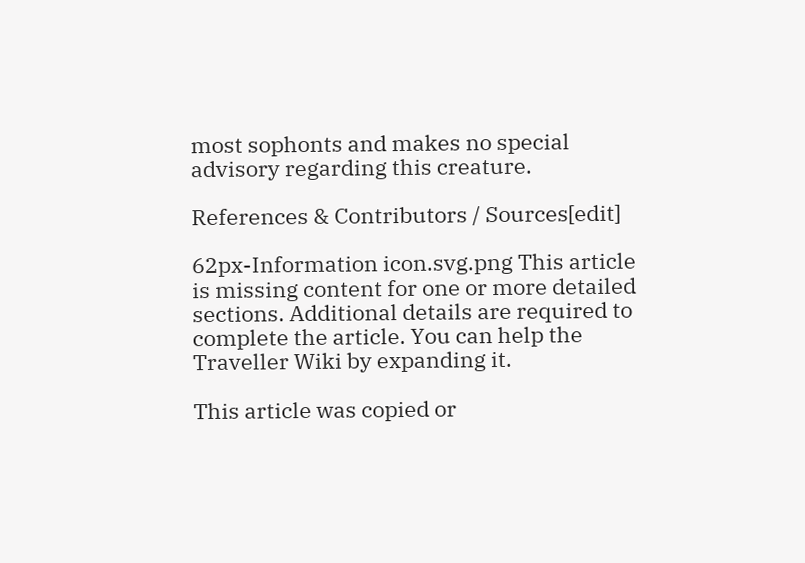most sophonts and makes no special advisory regarding this creature.

References & Contributors / Sources[edit]

62px-Information icon.svg.png This article is missing content for one or more detailed sections. Additional details are required to complete the article. You can help the Traveller Wiki by expanding it.

This article was copied or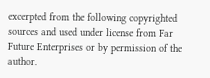excerpted from the following copyrighted sources and used under license from Far Future Enterprises or by permission of the author.